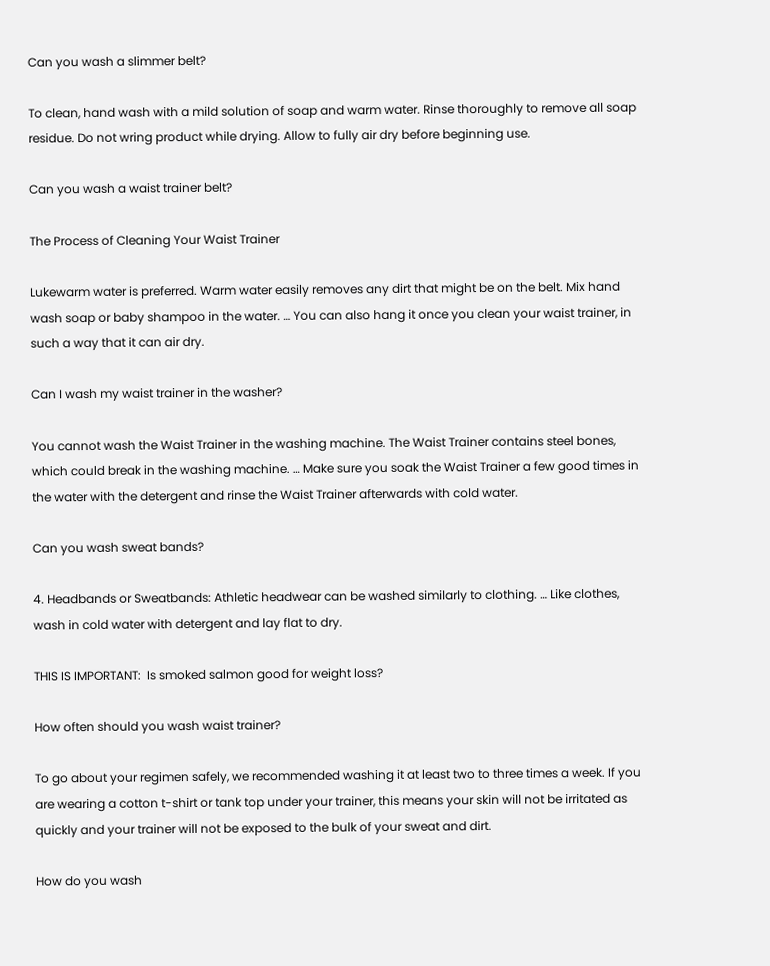Can you wash a slimmer belt?

To clean, hand wash with a mild solution of soap and warm water. Rinse thoroughly to remove all soap residue. Do not wring product while drying. Allow to fully air dry before beginning use.

Can you wash a waist trainer belt?

The Process of Cleaning Your Waist Trainer

Lukewarm water is preferred. Warm water easily removes any dirt that might be on the belt. Mix hand wash soap or baby shampoo in the water. … You can also hang it once you clean your waist trainer, in such a way that it can air dry.

Can I wash my waist trainer in the washer?

You cannot wash the Waist Trainer in the washing machine. The Waist Trainer contains steel bones, which could break in the washing machine. … Make sure you soak the Waist Trainer a few good times in the water with the detergent and rinse the Waist Trainer afterwards with cold water.

Can you wash sweat bands?

4. Headbands or Sweatbands: Athletic headwear can be washed similarly to clothing. … Like clothes, wash in cold water with detergent and lay flat to dry.

THIS IS IMPORTANT:  Is smoked salmon good for weight loss?

How often should you wash waist trainer?

To go about your regimen safely, we recommended washing it at least two to three times a week. If you are wearing a cotton t-shirt or tank top under your trainer, this means your skin will not be irritated as quickly and your trainer will not be exposed to the bulk of your sweat and dirt.

How do you wash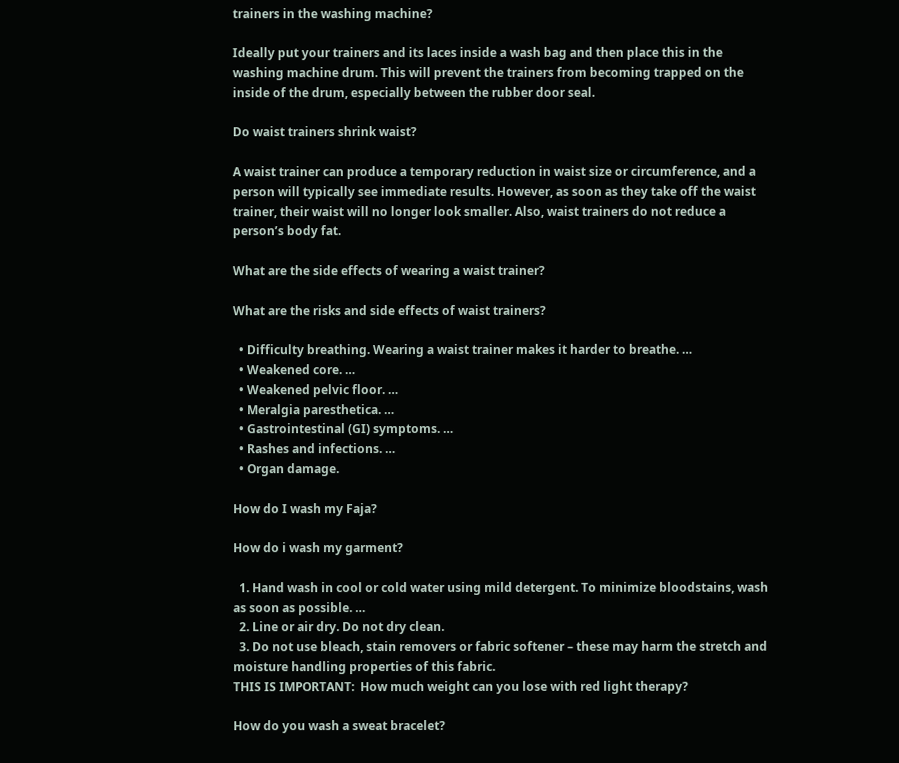trainers in the washing machine?

Ideally put your trainers and its laces inside a wash bag and then place this in the washing machine drum. This will prevent the trainers from becoming trapped on the inside of the drum, especially between the rubber door seal.

Do waist trainers shrink waist?

A waist trainer can produce a temporary reduction in waist size or circumference, and a person will typically see immediate results. However, as soon as they take off the waist trainer, their waist will no longer look smaller. Also, waist trainers do not reduce a person’s body fat.

What are the side effects of wearing a waist trainer?

What are the risks and side effects of waist trainers?

  • Difficulty breathing. Wearing a waist trainer makes it harder to breathe. …
  • Weakened core. …
  • Weakened pelvic floor. …
  • Meralgia paresthetica. …
  • Gastrointestinal (GI) symptoms. …
  • Rashes and infections. …
  • Organ damage.

How do I wash my Faja?

How do i wash my garment?

  1. Hand wash in cool or cold water using mild detergent. To minimize bloodstains, wash as soon as possible. …
  2. Line or air dry. Do not dry clean.
  3. Do not use bleach, stain removers or fabric softener – these may harm the stretch and moisture handling properties of this fabric.
THIS IS IMPORTANT:  How much weight can you lose with red light therapy?

How do you wash a sweat bracelet?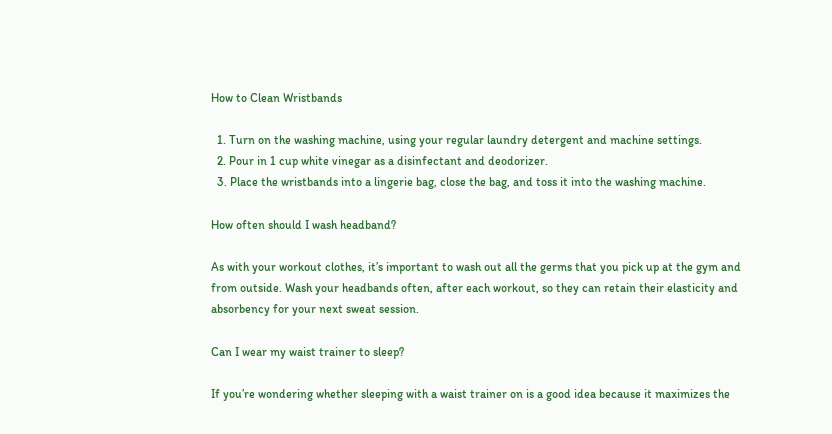How to Clean Wristbands

  1. Turn on the washing machine, using your regular laundry detergent and machine settings.
  2. Pour in 1 cup white vinegar as a disinfectant and deodorizer.
  3. Place the wristbands into a lingerie bag, close the bag, and toss it into the washing machine.

How often should I wash headband?

As with your workout clothes, it’s important to wash out all the germs that you pick up at the gym and from outside. Wash your headbands often, after each workout, so they can retain their elasticity and absorbency for your next sweat session.

Can I wear my waist trainer to sleep?

If you’re wondering whether sleeping with a waist trainer on is a good idea because it maximizes the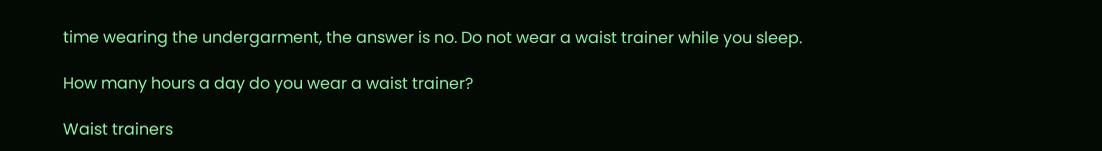time wearing the undergarment, the answer is no. Do not wear a waist trainer while you sleep.

How many hours a day do you wear a waist trainer?

Waist trainers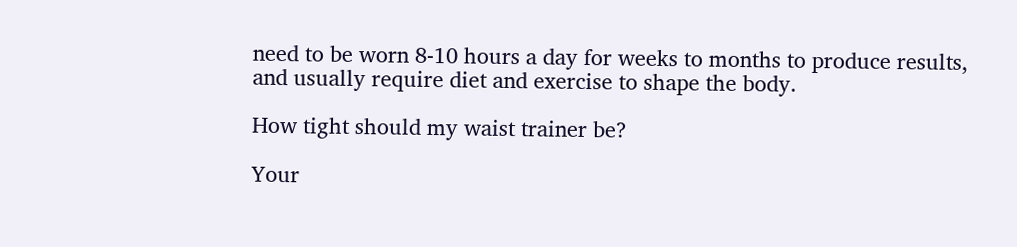need to be worn 8-10 hours a day for weeks to months to produce results, and usually require diet and exercise to shape the body.

How tight should my waist trainer be?

Your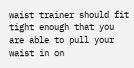waist trainer should fit tight enough that you are able to pull your waist in on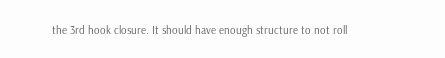the 3rd hook closure. It should have enough structure to not roll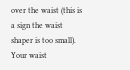over the waist (this is a sign the waist shaper is too small). Your waist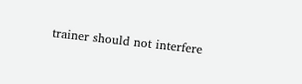trainer should not interfere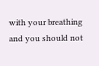with your breathing and you should not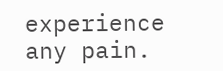experience any pain.